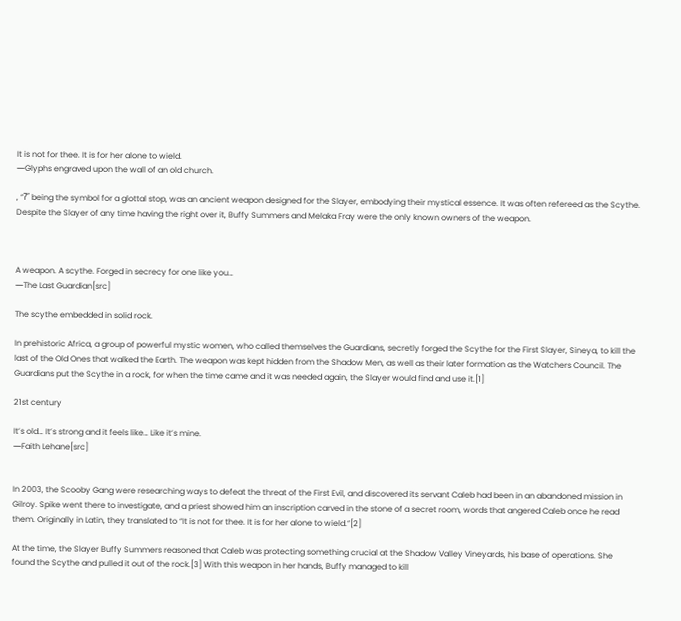It is not for thee. It is for her alone to wield.
―Glyphs engraved upon the wall of an old church.

, “ʔ” being the symbol for a glottal stop, was an ancient weapon designed for the Slayer, embodying their mystical essence. It was often refereed as the Scythe. Despite the Slayer of any time having the right over it, Buffy Summers and Melaka Fray were the only known owners of the weapon.



A weapon. A scythe. Forged in secrecy for one like you…
―The Last Guardian[src]

The scythe embedded in solid rock.

In prehistoric Africa, a group of powerful mystic women, who called themselves the Guardians, secretly forged the Scythe for the First Slayer, Sineya, to kill the last of the Old Ones that walked the Earth. The weapon was kept hidden from the Shadow Men, as well as their later formation as the Watchers Council. The Guardians put the Scythe in a rock, for when the time came and it was needed again, the Slayer would find and use it.[1]

21st century

It’s old… It’s strong and it feels like… Like it’s mine.
―Faith Lehane[src]


In 2003, the Scooby Gang were researching ways to defeat the threat of the First Evil, and discovered its servant Caleb had been in an abandoned mission in Gilroy. Spike went there to investigate, and a priest showed him an inscription carved in the stone of a secret room, words that angered Caleb once he read them. Originally in Latin, they translated to “It is not for thee. It is for her alone to wield.”[2]

At the time, the Slayer Buffy Summers reasoned that Caleb was protecting something crucial at the Shadow Valley Vineyards, his base of operations. She found the Scythe and pulled it out of the rock.[3] With this weapon in her hands, Buffy managed to kill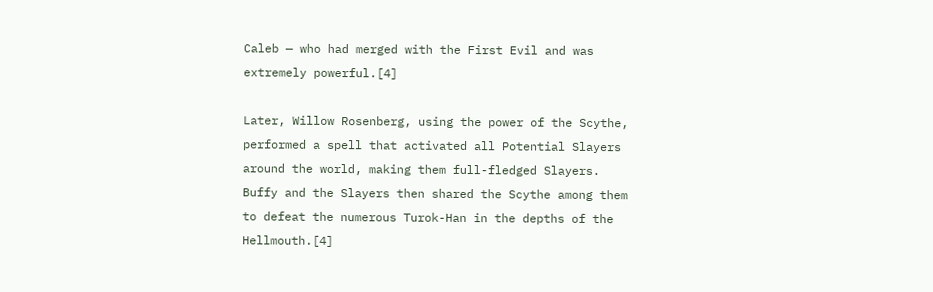Caleb — who had merged with the First Evil and was extremely powerful.[4]

Later, Willow Rosenberg, using the power of the Scythe, performed a spell that activated all Potential Slayers around the world, making them full-fledged Slayers. Buffy and the Slayers then shared the Scythe among them to defeat the numerous Turok-Han in the depths of the Hellmouth.[4]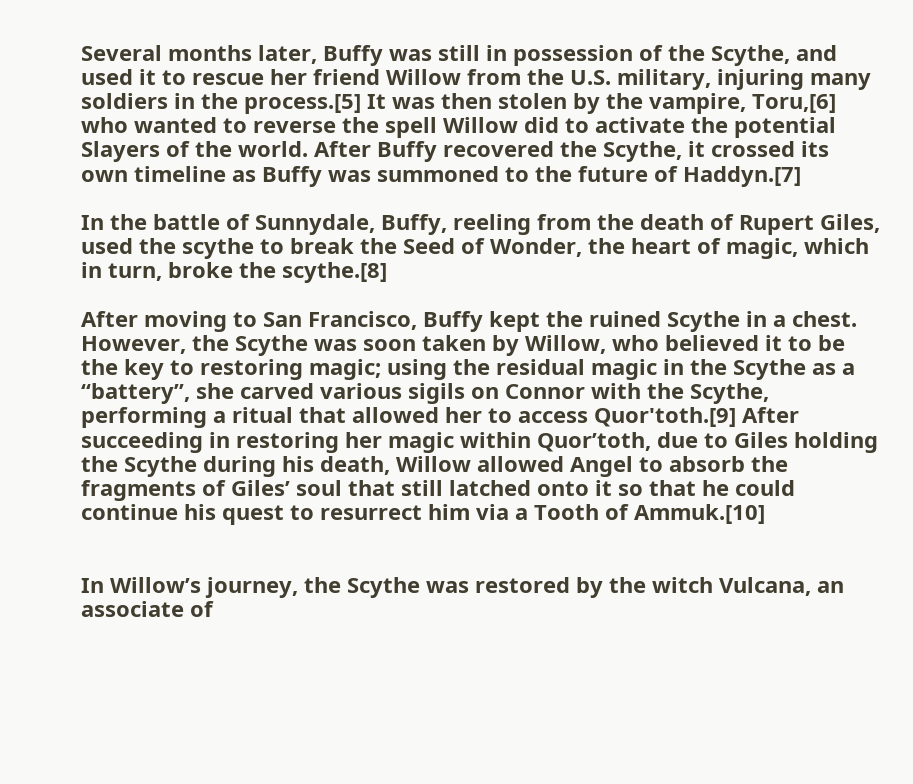Several months later, Buffy was still in possession of the Scythe, and used it to rescue her friend Willow from the U.S. military, injuring many soldiers in the process.[5] It was then stolen by the vampire, Toru,[6] who wanted to reverse the spell Willow did to activate the potential Slayers of the world. After Buffy recovered the Scythe, it crossed its own timeline as Buffy was summoned to the future of Haddyn.[7]

In the battle of Sunnydale, Buffy, reeling from the death of Rupert Giles, used the scythe to break the Seed of Wonder, the heart of magic, which in turn, broke the scythe.[8]

After moving to San Francisco, Buffy kept the ruined Scythe in a chest. However, the Scythe was soon taken by Willow, who believed it to be the key to restoring magic; using the residual magic in the Scythe as a “battery”, she carved various sigils on Connor with the Scythe, performing a ritual that allowed her to access Quor'toth.[9] After succeeding in restoring her magic within Quor’toth, due to Giles holding the Scythe during his death, Willow allowed Angel to absorb the fragments of Giles’ soul that still latched onto it so that he could continue his quest to resurrect him via a Tooth of Ammuk.[10]


In Willow’s journey, the Scythe was restored by the witch Vulcana, an associate of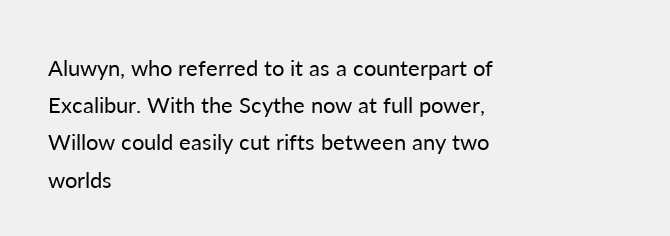Aluwyn, who referred to it as a counterpart of Excalibur. With the Scythe now at full power, Willow could easily cut rifts between any two worlds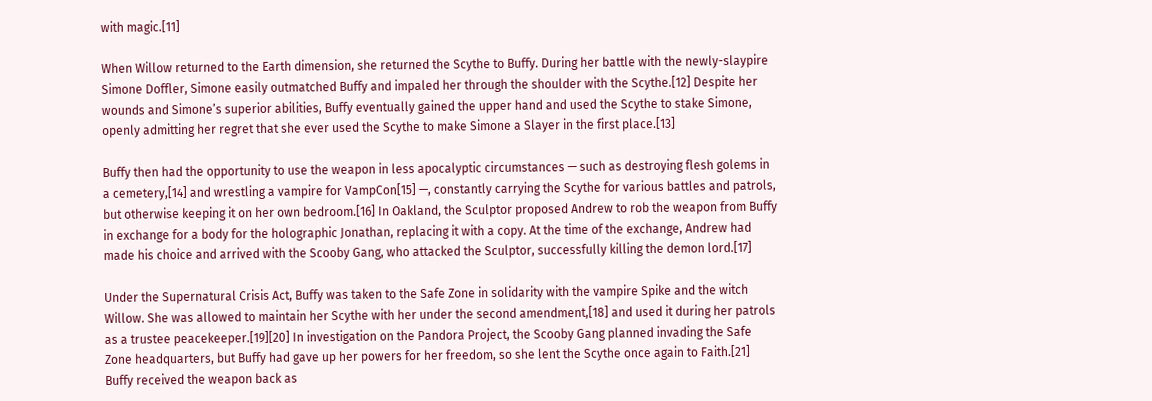with magic.[11]

When Willow returned to the Earth dimension, she returned the Scythe to Buffy. During her battle with the newly-slaypire Simone Doffler, Simone easily outmatched Buffy and impaled her through the shoulder with the Scythe.[12] Despite her wounds and Simone’s superior abilities, Buffy eventually gained the upper hand and used the Scythe to stake Simone, openly admitting her regret that she ever used the Scythe to make Simone a Slayer in the first place.[13]

Buffy then had the opportunity to use the weapon in less apocalyptic circumstances — such as destroying flesh golems in a cemetery,[14] and wrestling a vampire for VampCon[15] —, constantly carrying the Scythe for various battles and patrols, but otherwise keeping it on her own bedroom.[16] In Oakland, the Sculptor proposed Andrew to rob the weapon from Buffy in exchange for a body for the holographic Jonathan, replacing it with a copy. At the time of the exchange, Andrew had made his choice and arrived with the Scooby Gang, who attacked the Sculptor, successfully killing the demon lord.[17]

Under the Supernatural Crisis Act, Buffy was taken to the Safe Zone in solidarity with the vampire Spike and the witch Willow. She was allowed to maintain her Scythe with her under the second amendment,[18] and used it during her patrols as a trustee peacekeeper.[19][20] In investigation on the Pandora Project, the Scooby Gang planned invading the Safe Zone headquarters, but Buffy had gave up her powers for her freedom, so she lent the Scythe once again to Faith.[21] Buffy received the weapon back as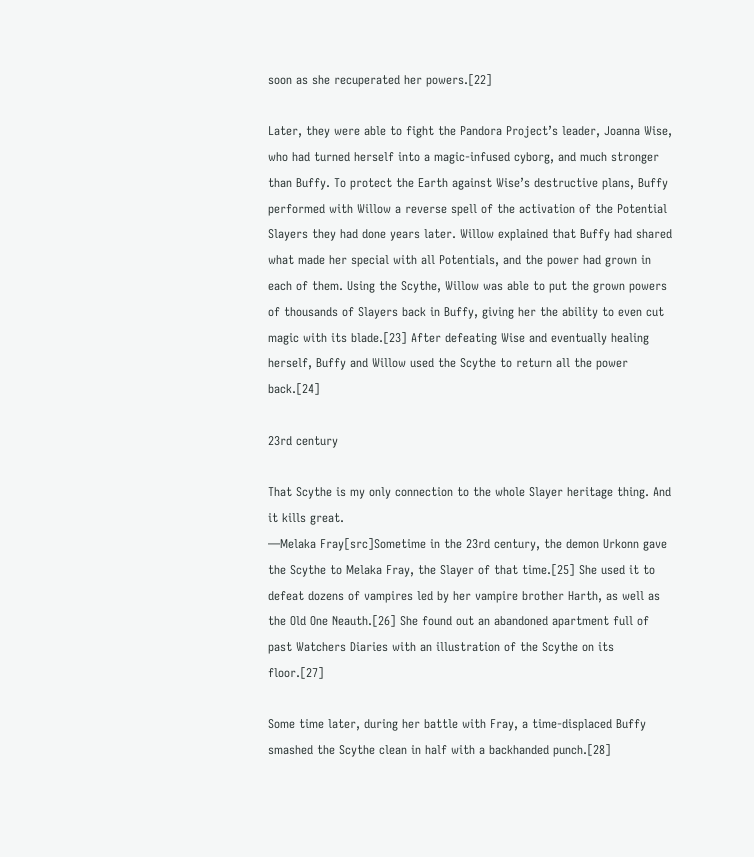soon as she recuperated her powers.[22]

Later, they were able to fight the Pandora Project’s leader, Joanna Wise, who had turned herself into a magic-infused cyborg, and much stronger than Buffy. To protect the Earth against Wise’s destructive plans, Buffy performed with Willow a reverse spell of the activation of the Potential Slayers they had done years later. Willow explained that Buffy had shared what made her special with all Potentials, and the power had grown in each of them. Using the Scythe, Willow was able to put the grown powers of thousands of Slayers back in Buffy, giving her the ability to even cut magic with its blade.[23] After defeating Wise and eventually healing herself, Buffy and Willow used the Scythe to return all the power back.[24]

23rd century

That Scythe is my only connection to the whole Slayer heritage thing. And it kills great.
―Melaka Fray[src]Sometime in the 23rd century, the demon Urkonn gave the Scythe to Melaka Fray, the Slayer of that time.[25] She used it to defeat dozens of vampires led by her vampire brother Harth, as well as the Old One Neauth.[26] She found out an abandoned apartment full of past Watchers Diaries with an illustration of the Scythe on its floor.[27]

Some time later, during her battle with Fray, a time-displaced Buffy smashed the Scythe clean in half with a backhanded punch.[28]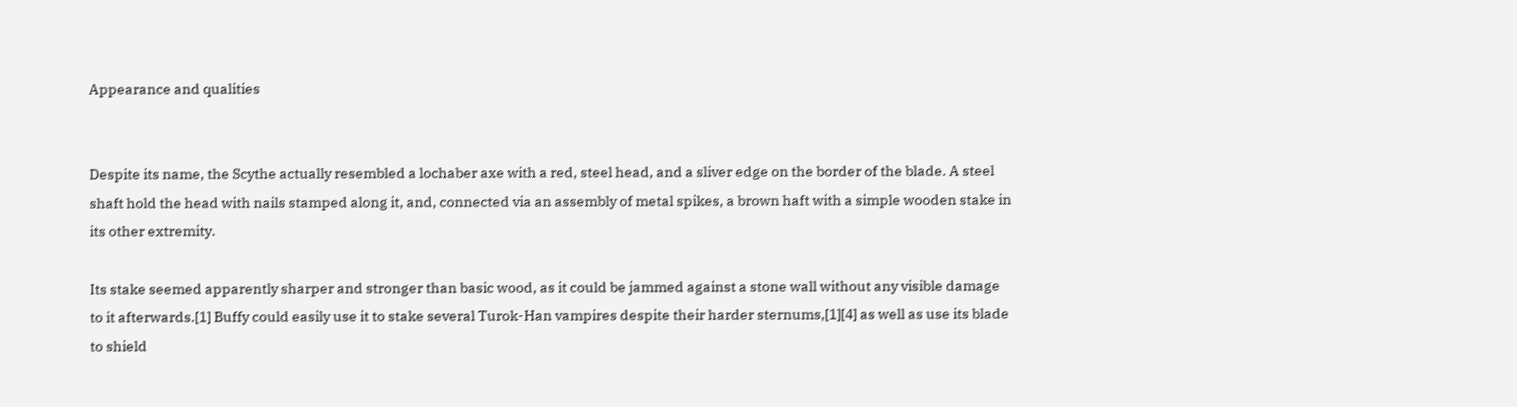Appearance and qualities


Despite its name, the Scythe actually resembled a lochaber axe with a red, steel head, and a sliver edge on the border of the blade. A steel shaft hold the head with nails stamped along it, and, connected via an assembly of metal spikes, a brown haft with a simple wooden stake in its other extremity.

Its stake seemed apparently sharper and stronger than basic wood, as it could be jammed against a stone wall without any visible damage to it afterwards.[1] Buffy could easily use it to stake several Turok-Han vampires despite their harder sternums,[1][4] as well as use its blade to shield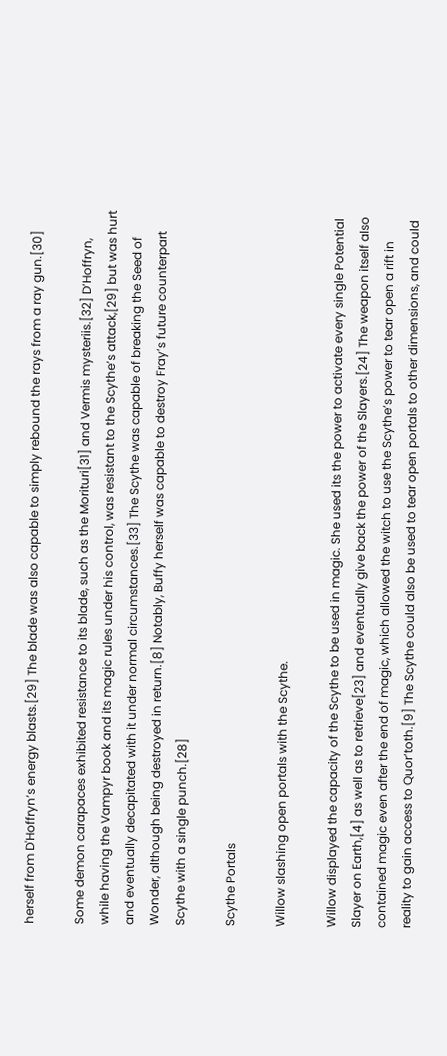herself from D'Hoffryn’s energy blasts.[29] The blade was also capable to simply rebound the rays from a ray gun.[30]

Some demon carapaces exhibited resistance to its blade, such as the Morituri[31] and Vermis mysteriis.[32] D’Hoffryn, while having the Vampyr book and its magic rules under his control, was resistant to the Scythe’s attack,[29] but was hurt and eventually decapitated with it under normal circumstances.[33] The Scythe was capable of breaking the Seed of Wonder, although being destroyed in return.[8] Notably, Buffy herself was capable to destroy Fray’s future counterpart Scythe with a single punch.[28]

Scythe Portals

Willow slashing open portals with the Scythe.

Willow displayed the capacity of the Scythe to be used in magic. She used its the power to activate every single Potential Slayer on Earth,[4] as well as to retrieve[23] and eventually give back the power of the Slayers.[24] The weapon itself also contained magic even after the end of magic, which allowed the witch to use the Scythe’s power to tear open a rift in reality to gain access to Quor’toth.[9] The Scythe could also be used to tear open portals to other dimensions, and could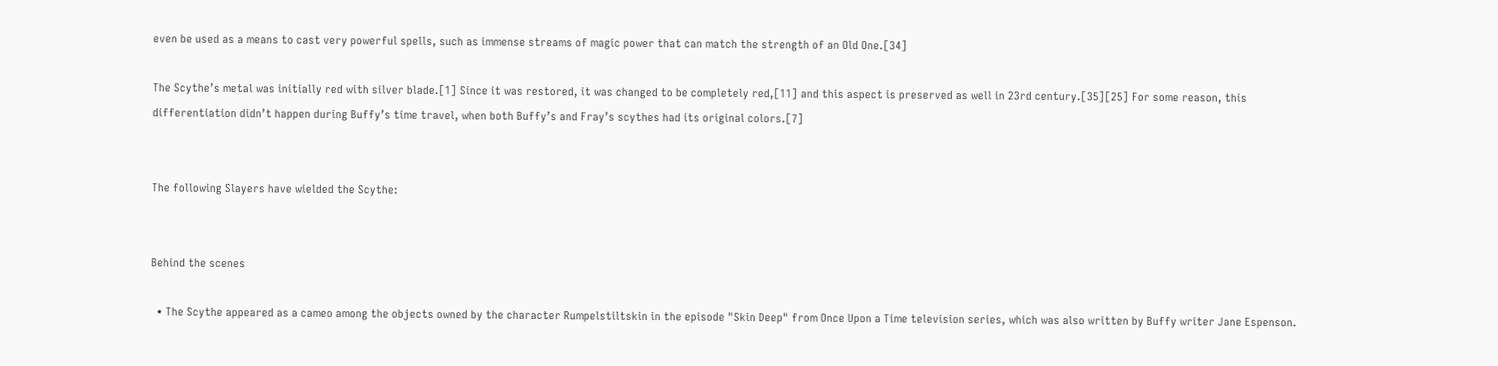even be used as a means to cast very powerful spells, such as immense streams of magic power that can match the strength of an Old One.[34]

The Scythe’s metal was initially red with silver blade.[1] Since it was restored, it was changed to be completely red,[11] and this aspect is preserved as well in 23rd century.[35][25] For some reason, this differentiation didn’t happen during Buffy’s time travel, when both Buffy’s and Fray’s scythes had its original colors.[7]


The following Slayers have wielded the Scythe:


Behind the scenes

  • The Scythe appeared as a cameo among the objects owned by the character Rumpelstiltskin in the episode "Skin Deep" from Once Upon a Time television series, which was also written by Buffy writer Jane Espenson.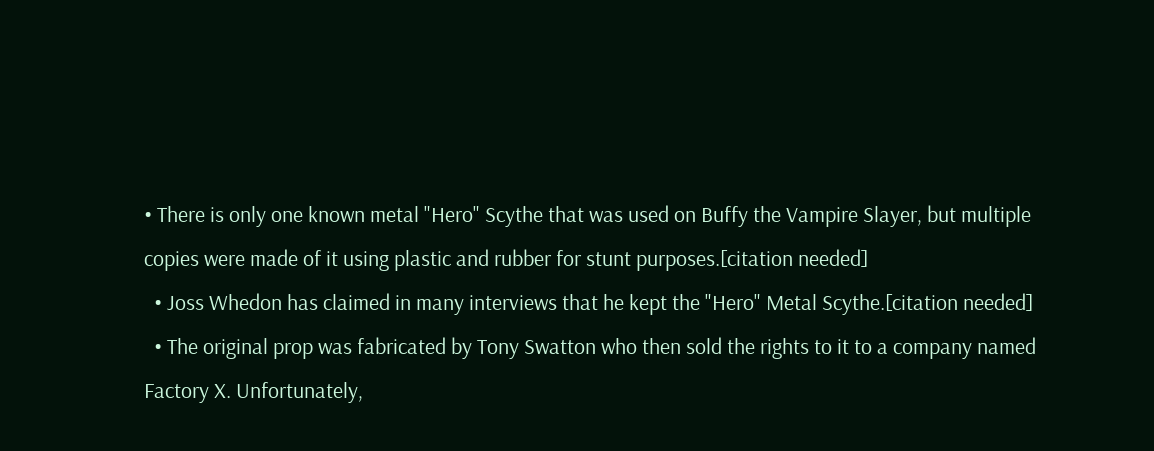• There is only one known metal "Hero" Scythe that was used on Buffy the Vampire Slayer, but multiple copies were made of it using plastic and rubber for stunt purposes.[citation needed]
  • Joss Whedon has claimed in many interviews that he kept the "Hero" Metal Scythe.[citation needed]
  • The original prop was fabricated by Tony Swatton who then sold the rights to it to a company named Factory X. Unfortunately,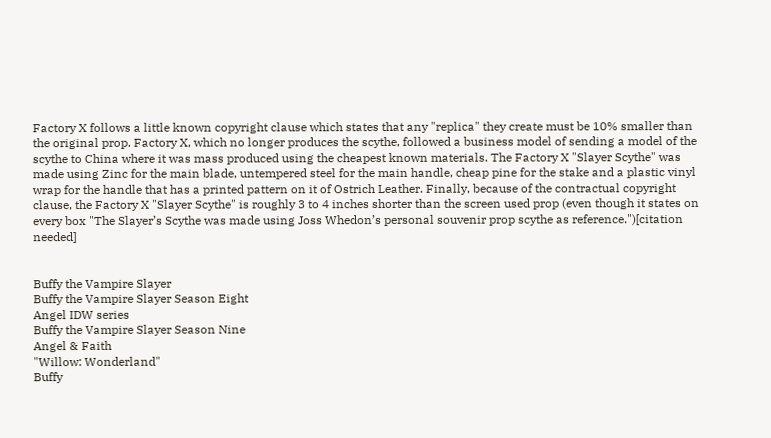Factory X follows a little known copyright clause which states that any "replica" they create must be 10% smaller than the original prop. Factory X, which no longer produces the scythe, followed a business model of sending a model of the scythe to China where it was mass produced using the cheapest known materials. The Factory X "Slayer Scythe" was made using Zinc for the main blade, untempered steel for the main handle, cheap pine for the stake and a plastic vinyl wrap for the handle that has a printed pattern on it of Ostrich Leather. Finally, because of the contractual copyright clause, the Factory X "Slayer Scythe" is roughly 3 to 4 inches shorter than the screen used prop (even though it states on every box "The Slayer’s Scythe was made using Joss Whedon’s personal souvenir prop scythe as reference.")[citation needed]


Buffy the Vampire Slayer
Buffy the Vampire Slayer Season Eight
Angel IDW series
Buffy the Vampire Slayer Season Nine
Angel & Faith
"Willow: Wonderland"
Buffy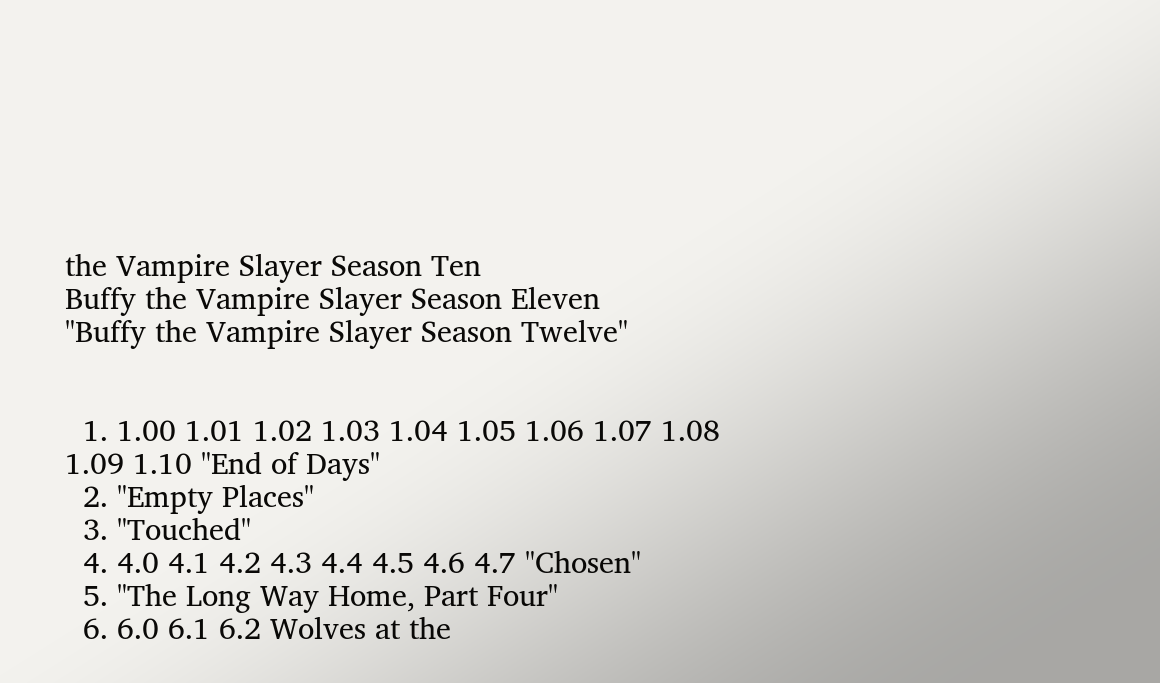the Vampire Slayer Season Ten
Buffy the Vampire Slayer Season Eleven
"Buffy the Vampire Slayer Season Twelve"


  1. 1.00 1.01 1.02 1.03 1.04 1.05 1.06 1.07 1.08 1.09 1.10 "End of Days"
  2. "Empty Places"
  3. "Touched"
  4. 4.0 4.1 4.2 4.3 4.4 4.5 4.6 4.7 "Chosen"
  5. "The Long Way Home, Part Four"
  6. 6.0 6.1 6.2 Wolves at the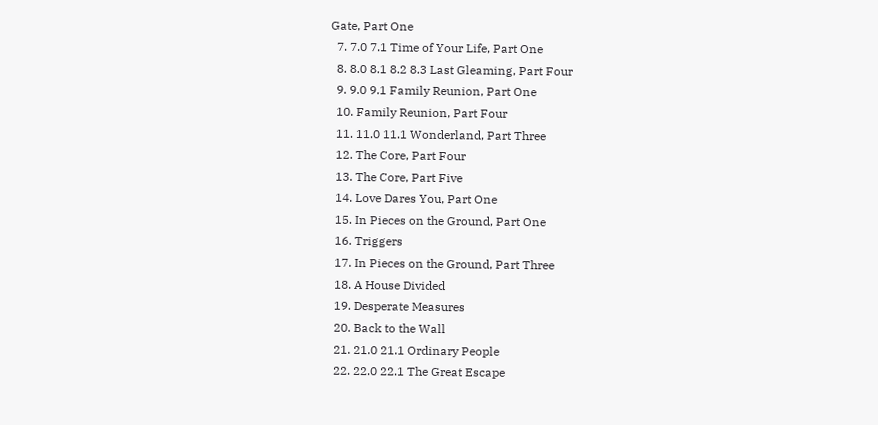Gate, Part One
  7. 7.0 7.1 Time of Your Life, Part One
  8. 8.0 8.1 8.2 8.3 Last Gleaming, Part Four
  9. 9.0 9.1 Family Reunion, Part One
  10. Family Reunion, Part Four
  11. 11.0 11.1 Wonderland, Part Three
  12. The Core, Part Four
  13. The Core, Part Five
  14. Love Dares You, Part One
  15. In Pieces on the Ground, Part One
  16. Triggers
  17. In Pieces on the Ground, Part Three
  18. A House Divided
  19. Desperate Measures
  20. Back to the Wall
  21. 21.0 21.1 Ordinary People
  22. 22.0 22.1 The Great Escape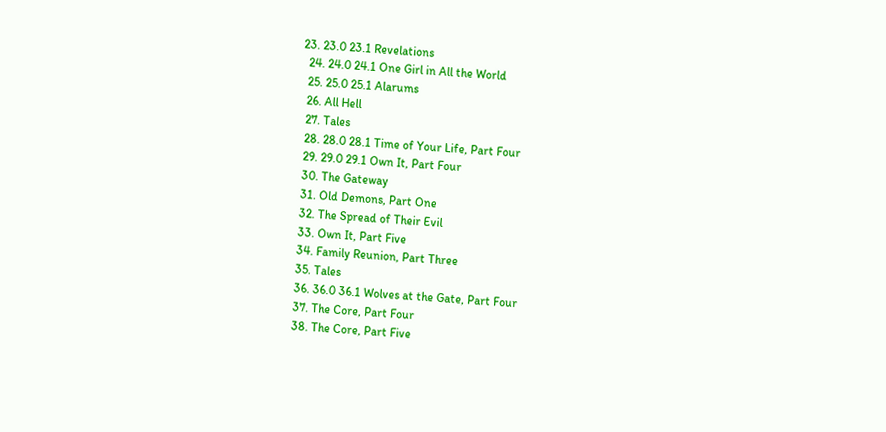23. 23.0 23.1 Revelations
  24. 24.0 24.1 One Girl in All the World
  25. 25.0 25.1 Alarums
  26. All Hell
  27. Tales
  28. 28.0 28.1 Time of Your Life, Part Four
  29. 29.0 29.1 Own It, Part Four
  30. The Gateway
  31. Old Demons, Part One
  32. The Spread of Their Evil
  33. Own It, Part Five
  34. Family Reunion, Part Three
  35. Tales
  36. 36.0 36.1 Wolves at the Gate, Part Four
  37. The Core, Part Four
  38. The Core, Part Five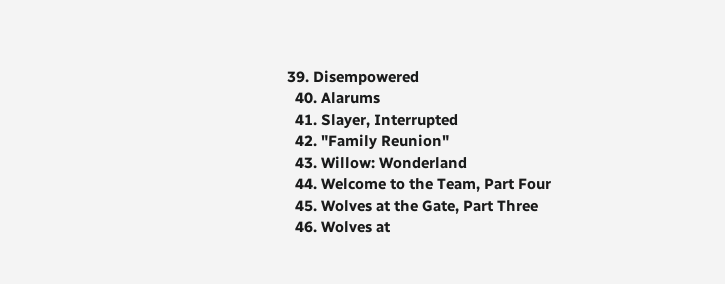39. Disempowered
  40. Alarums
  41. Slayer, Interrupted
  42. "Family Reunion"
  43. Willow: Wonderland
  44. Welcome to the Team, Part Four
  45. Wolves at the Gate, Part Three
  46. Wolves at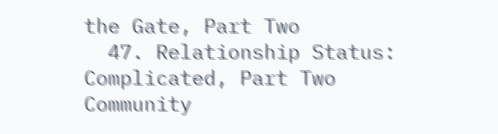the Gate, Part Two
  47. Relationship Status: Complicated, Part Two
Community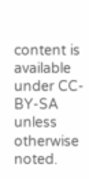content is available under CC-BY-SA unless otherwise noted.